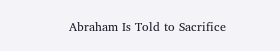Abraham Is Told to Sacrifice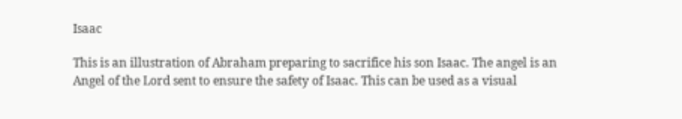Isaac

This is an illustration of Abraham preparing to sacrifice his son Isaac. The angel is an Angel of the Lord sent to ensure the safety of Isaac. This can be used as a visual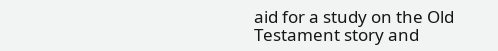aid for a study on the Old Testament story and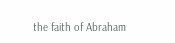the faith of Abraham